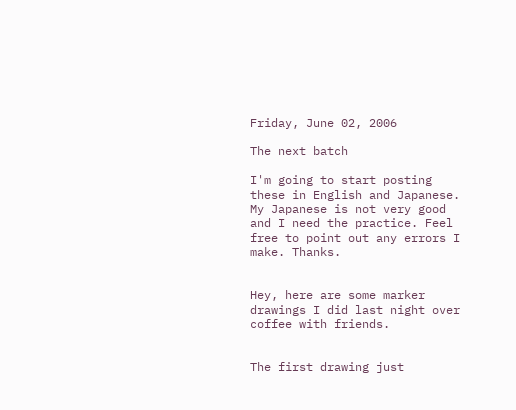Friday, June 02, 2006

The next batch

I'm going to start posting these in English and Japanese. My Japanese is not very good and I need the practice. Feel free to point out any errors I make. Thanks.


Hey, here are some marker drawings I did last night over coffee with friends.


The first drawing just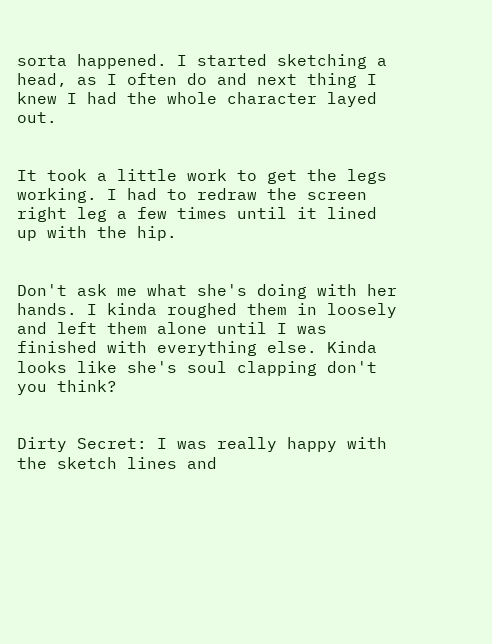sorta happened. I started sketching a head, as I often do and next thing I knew I had the whole character layed out.


It took a little work to get the legs working. I had to redraw the screen right leg a few times until it lined up with the hip.


Don't ask me what she's doing with her hands. I kinda roughed them in loosely and left them alone until I was finished with everything else. Kinda looks like she's soul clapping don't you think?


Dirty Secret: I was really happy with the sketch lines and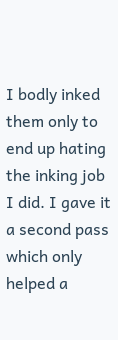I bodly inked them only to end up hating the inking job I did. I gave it a second pass which only helped a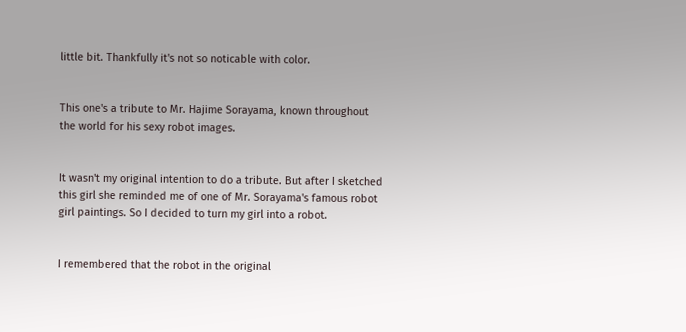little bit. Thankfully it's not so noticable with color.


This one's a tribute to Mr. Hajime Sorayama, known throughout the world for his sexy robot images.


It wasn't my original intention to do a tribute. But after I sketched this girl she reminded me of one of Mr. Sorayama's famous robot girl paintings. So I decided to turn my girl into a robot.


I remembered that the robot in the original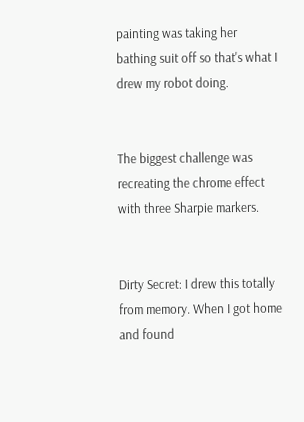painting was taking her bathing suit off so that's what I drew my robot doing.


The biggest challenge was recreating the chrome effect with three Sharpie markers.


Dirty Secret: I drew this totally from memory. When I got home and found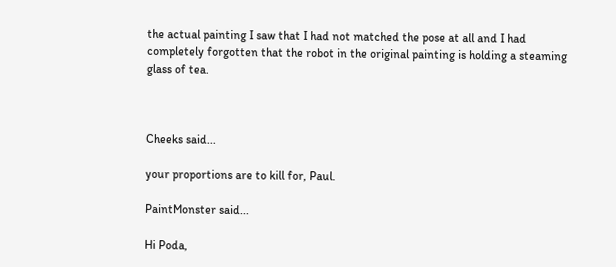the actual painting I saw that I had not matched the pose at all and I had completely forgotten that the robot in the original painting is holding a steaming glass of tea.



Cheeks said...

your proportions are to kill for, Paul.

PaintMonster said...

Hi Poda,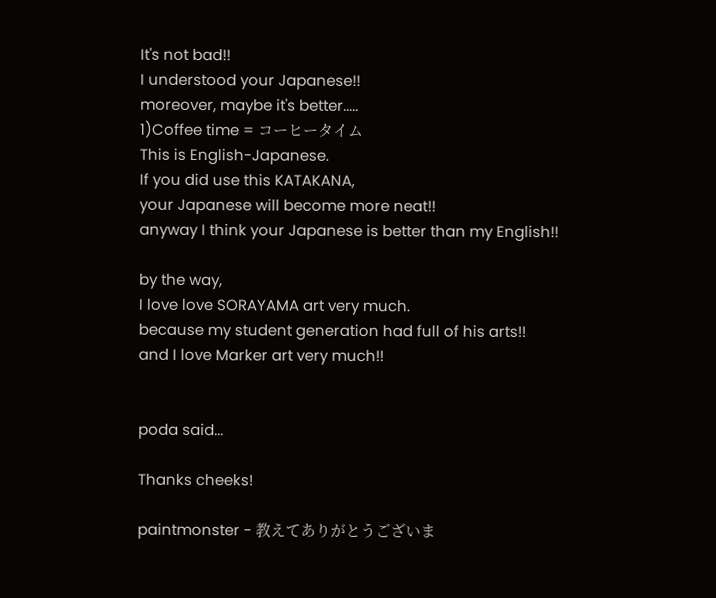It's not bad!!
I understood your Japanese!!
moreover, maybe it's better.....
1)Coffee time = コーヒータイム
This is English-Japanese.
If you did use this KATAKANA,
your Japanese will become more neat!!
anyway I think your Japanese is better than my English!!

by the way,
I love love SORAYAMA art very much.
because my student generation had full of his arts!!
and I love Marker art very much!!


poda said...

Thanks cheeks!

paintmonster - 教えてありがとうございま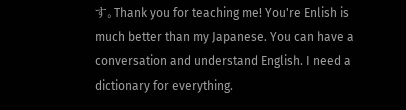す。Thank you for teaching me! You're Enlish is much better than my Japanese. You can have a conversation and understand English. I need a dictionary for everything.